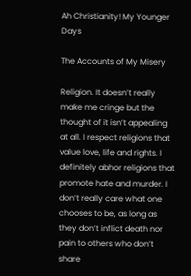Ah Christianity! My Younger Days

The Accounts of My Misery

Religion. It doesn’t really make me cringe but the thought of it isn’t appealing at all. I respect religions that value love, life and rights. I definitely abhor religions that promote hate and murder. I don’t really care what one chooses to be, as long as they don’t inflict death nor pain to others who don’t share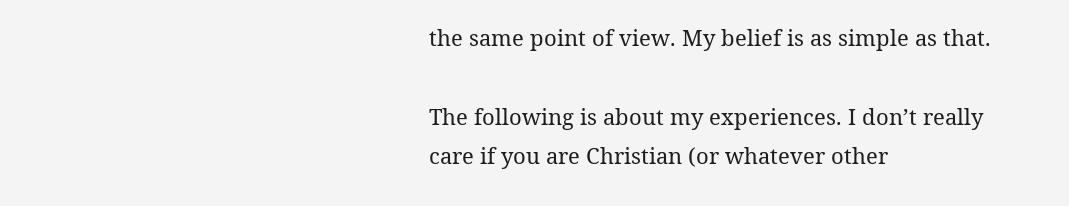the same point of view. My belief is as simple as that.

The following is about my experiences. I don’t really care if you are Christian (or whatever other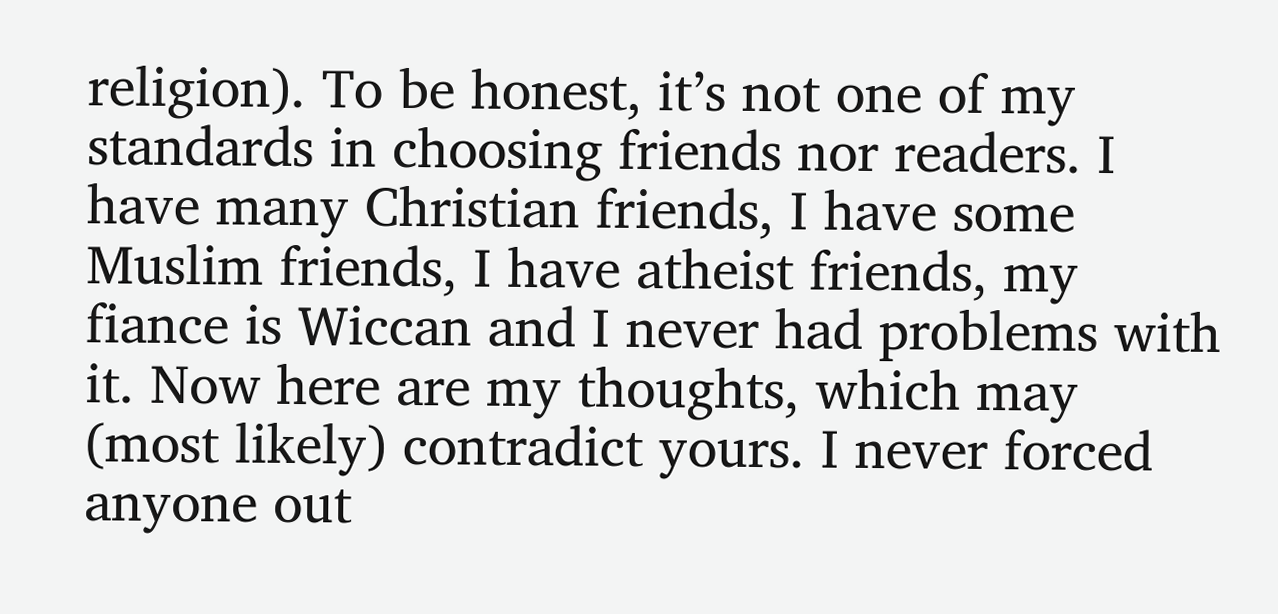religion). To be honest, it’s not one of my standards in choosing friends nor readers. I have many Christian friends, I have some Muslim friends, I have atheist friends, my fiance is Wiccan and I never had problems with it. Now here are my thoughts, which may (most likely) contradict yours. I never forced anyone out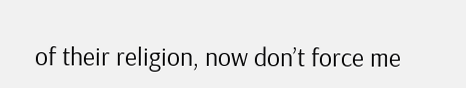of their religion, now don’t force me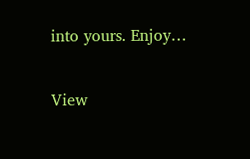into yours. Enjoy…

View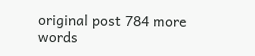original post 784 more words